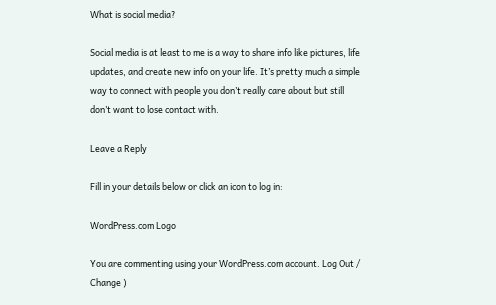What is social media?

Social media is at least to me is a way to share info like pictures, life updates, and create new info on your life. It’s pretty much a simple way to connect with people you don’t really care about but still don’t want to lose contact with.

Leave a Reply

Fill in your details below or click an icon to log in:

WordPress.com Logo

You are commenting using your WordPress.com account. Log Out /  Change )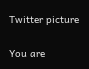Twitter picture

You are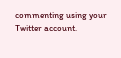commenting using your Twitter account.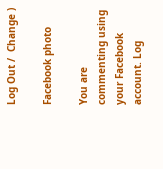Log Out /  Change )

Facebook photo

You are commenting using your Facebook account. Log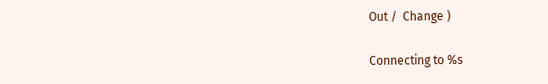Out /  Change )

Connecting to %s